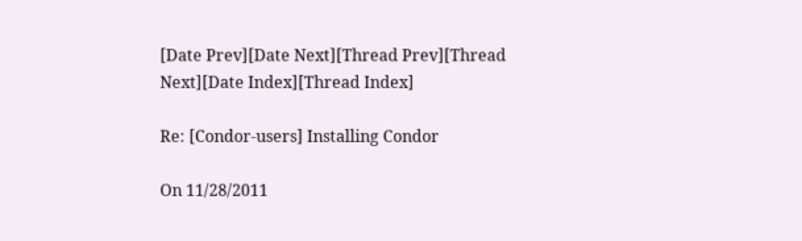[Date Prev][Date Next][Thread Prev][Thread Next][Date Index][Thread Index]

Re: [Condor-users] Installing Condor

On 11/28/2011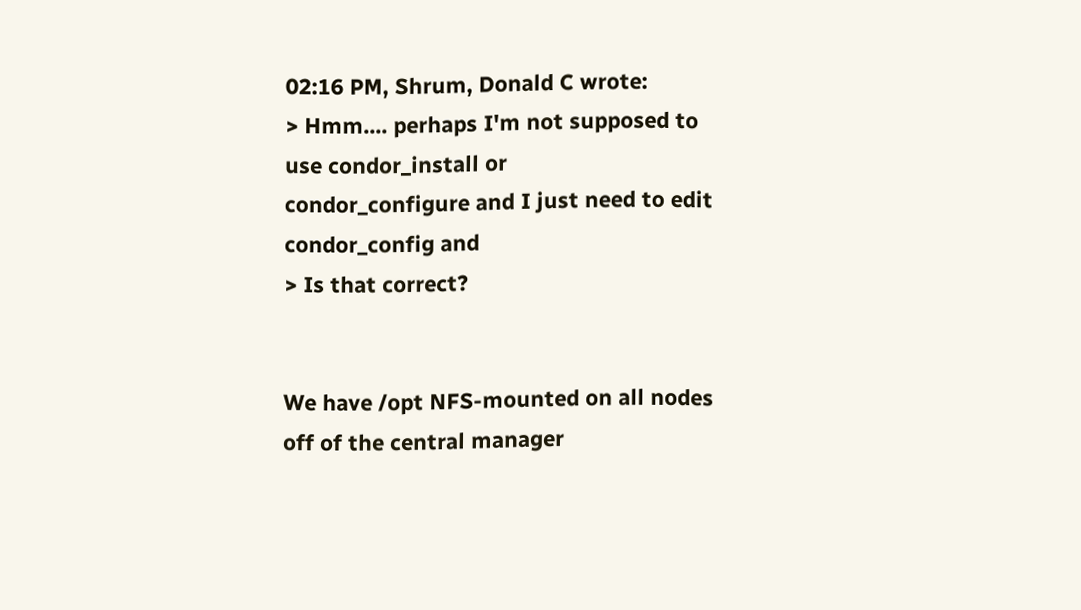02:16 PM, Shrum, Donald C wrote:
> Hmm.... perhaps I'm not supposed to use condor_install or
condor_configure and I just need to edit condor_config and
> Is that correct?


We have /opt NFS-mounted on all nodes off of the central manager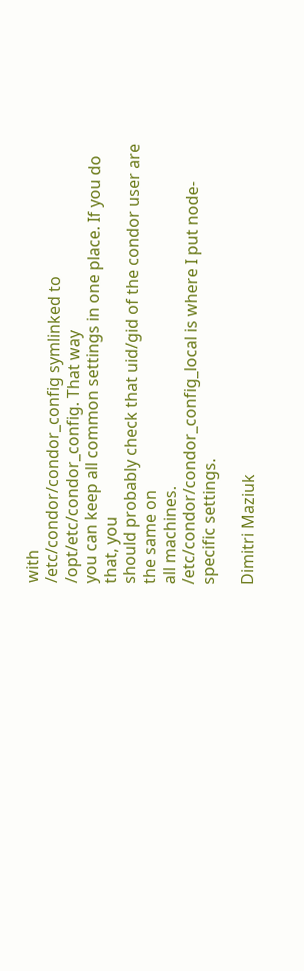with
/etc/condor/condor_config symlinked to /opt/etc/condor_config. That way
you can keep all common settings in one place. If you do that, you
should probably check that uid/gid of the condor user are the same on
all machines.
/etc/condor/condor_config_local is where I put node-specific settings.

Dimitri Maziuk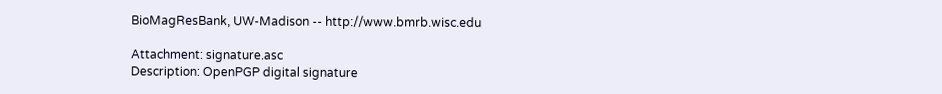BioMagResBank, UW-Madison -- http://www.bmrb.wisc.edu

Attachment: signature.asc
Description: OpenPGP digital signature